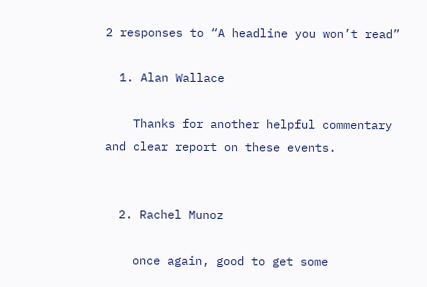2 responses to “A headline you won’t read”

  1. Alan Wallace

    Thanks for another helpful commentary and clear report on these events.


  2. Rachel Munoz

    once again, good to get some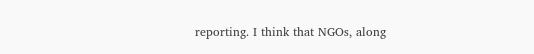reporting. I think that NGOs, along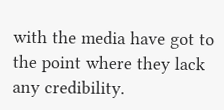with the media have got to the point where they lack any credibility.